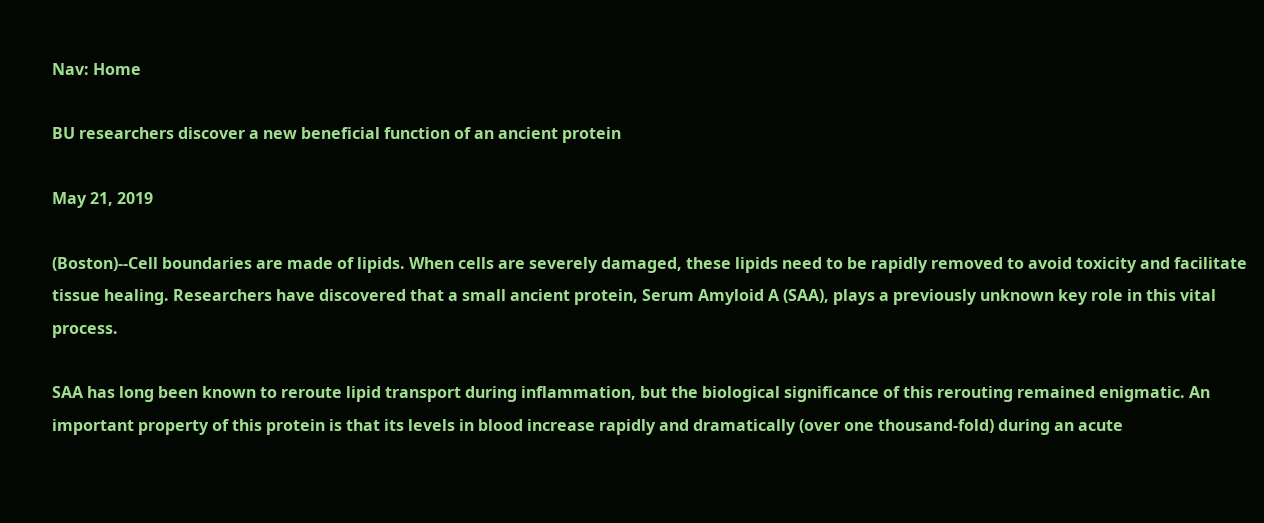Nav: Home

BU researchers discover a new beneficial function of an ancient protein

May 21, 2019

(Boston)--Cell boundaries are made of lipids. When cells are severely damaged, these lipids need to be rapidly removed to avoid toxicity and facilitate tissue healing. Researchers have discovered that a small ancient protein, Serum Amyloid A (SAA), plays a previously unknown key role in this vital process.

SAA has long been known to reroute lipid transport during inflammation, but the biological significance of this rerouting remained enigmatic. An important property of this protein is that its levels in blood increase rapidly and dramatically (over one thousand-fold) during an acute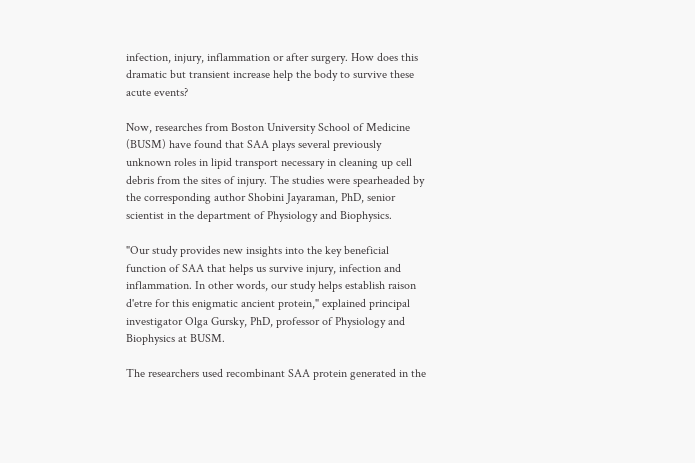infection, injury, inflammation or after surgery. How does this dramatic but transient increase help the body to survive these acute events?

Now, researches from Boston University School of Medicine (BUSM) have found that SAA plays several previously unknown roles in lipid transport necessary in cleaning up cell debris from the sites of injury. The studies were spearheaded by the corresponding author Shobini Jayaraman, PhD, senior scientist in the department of Physiology and Biophysics.

"Our study provides new insights into the key beneficial function of SAA that helps us survive injury, infection and inflammation. In other words, our study helps establish raison d'etre for this enigmatic ancient protein," explained principal investigator Olga Gursky, PhD, professor of Physiology and Biophysics at BUSM.

The researchers used recombinant SAA protein generated in the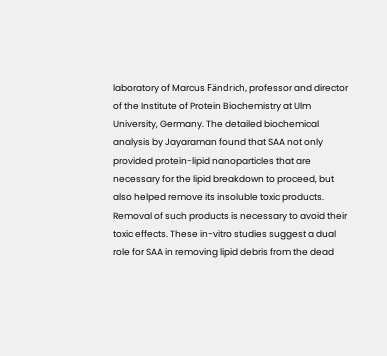laboratory of Marcus Fändrich, professor and director of the Institute of Protein Biochemistry at Ulm University, Germany. The detailed biochemical analysis by Jayaraman found that SAA not only provided protein-lipid nanoparticles that are necessary for the lipid breakdown to proceed, but also helped remove its insoluble toxic products. Removal of such products is necessary to avoid their toxic effects. These in-vitro studies suggest a dual role for SAA in removing lipid debris from the dead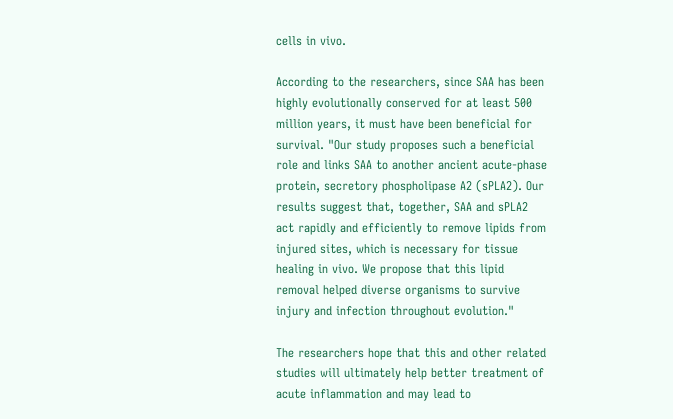cells in vivo.

According to the researchers, since SAA has been highly evolutionally conserved for at least 500 million years, it must have been beneficial for survival. "Our study proposes such a beneficial role and links SAA to another ancient acute-phase protein, secretory phospholipase A2 (sPLA2). Our results suggest that, together, SAA and sPLA2 act rapidly and efficiently to remove lipids from injured sites, which is necessary for tissue healing in vivo. We propose that this lipid removal helped diverse organisms to survive injury and infection throughout evolution."

The researchers hope that this and other related studies will ultimately help better treatment of acute inflammation and may lead to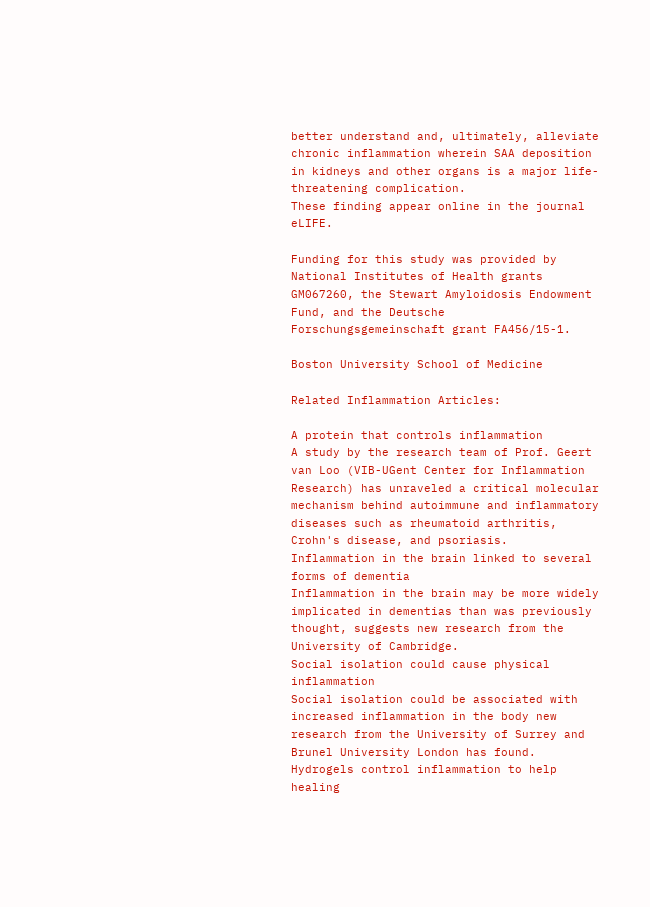better understand and, ultimately, alleviate chronic inflammation wherein SAA deposition in kidneys and other organs is a major life-threatening complication.
These finding appear online in the journal eLIFE.

Funding for this study was provided by National Institutes of Health grants GM067260, the Stewart Amyloidosis Endowment Fund, and the Deutsche Forschungsgemeinschaft grant FA456/15-1.

Boston University School of Medicine

Related Inflammation Articles:

A protein that controls inflammation
A study by the research team of Prof. Geert van Loo (VIB-UGent Center for Inflammation Research) has unraveled a critical molecular mechanism behind autoimmune and inflammatory diseases such as rheumatoid arthritis, Crohn's disease, and psoriasis.
Inflammation in the brain linked to several forms of dementia
Inflammation in the brain may be more widely implicated in dementias than was previously thought, suggests new research from the University of Cambridge.
Social isolation could cause physical inflammation
Social isolation could be associated with increased inflammation in the body new research from the University of Surrey and Brunel University London has found.
Hydrogels control inflammation to help healing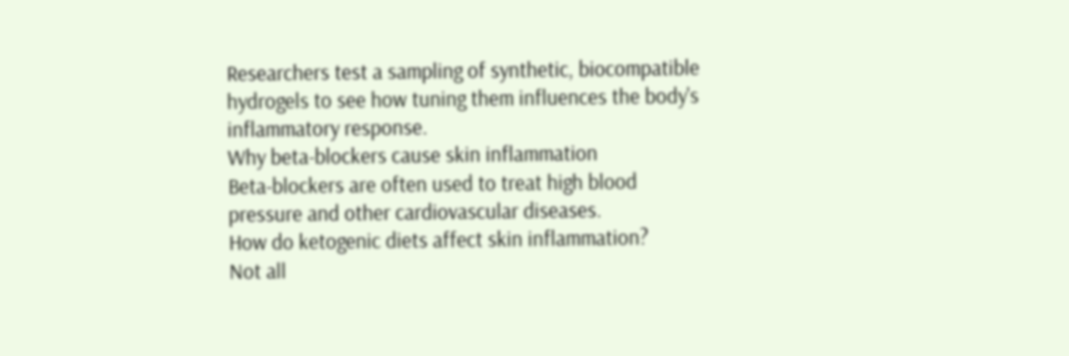Researchers test a sampling of synthetic, biocompatible hydrogels to see how tuning them influences the body's inflammatory response.
Why beta-blockers cause skin inflammation
Beta-blockers are often used to treat high blood pressure and other cardiovascular diseases.
How do ketogenic diets affect skin inflammation?
Not all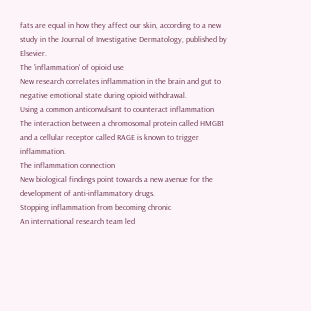fats are equal in how they affect our skin, according to a new study in the Journal of Investigative Dermatology, published by Elsevier.
The 'inflammation' of opioid use
New research correlates inflammation in the brain and gut to negative emotional state during opioid withdrawal.
Using a common anticonvulsant to counteract inflammation
The interaction between a chromosomal protein called HMGB1 and a cellular receptor called RAGE is known to trigger inflammation.
The inflammation connection
New biological findings point towards a new avenue for the development of anti-inflammatory drugs.
Stopping inflammation from becoming chronic
An international research team led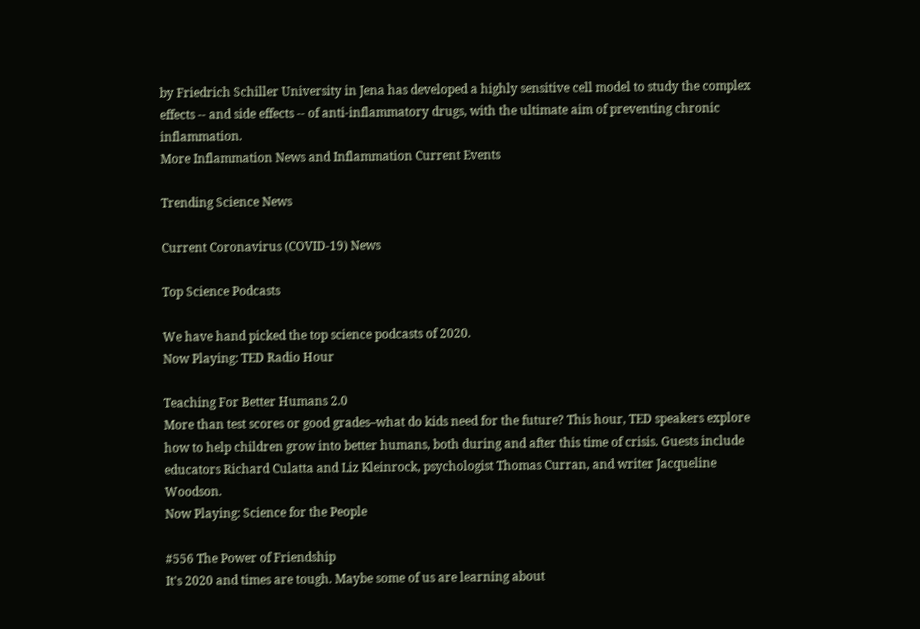by Friedrich Schiller University in Jena has developed a highly sensitive cell model to study the complex effects -- and side effects -- of anti-inflammatory drugs, with the ultimate aim of preventing chronic inflammation.
More Inflammation News and Inflammation Current Events

Trending Science News

Current Coronavirus (COVID-19) News

Top Science Podcasts

We have hand picked the top science podcasts of 2020.
Now Playing: TED Radio Hour

Teaching For Better Humans 2.0
More than test scores or good grades–what do kids need for the future? This hour, TED speakers explore how to help children grow into better humans, both during and after this time of crisis. Guests include educators Richard Culatta and Liz Kleinrock, psychologist Thomas Curran, and writer Jacqueline Woodson.
Now Playing: Science for the People

#556 The Power of Friendship
It's 2020 and times are tough. Maybe some of us are learning about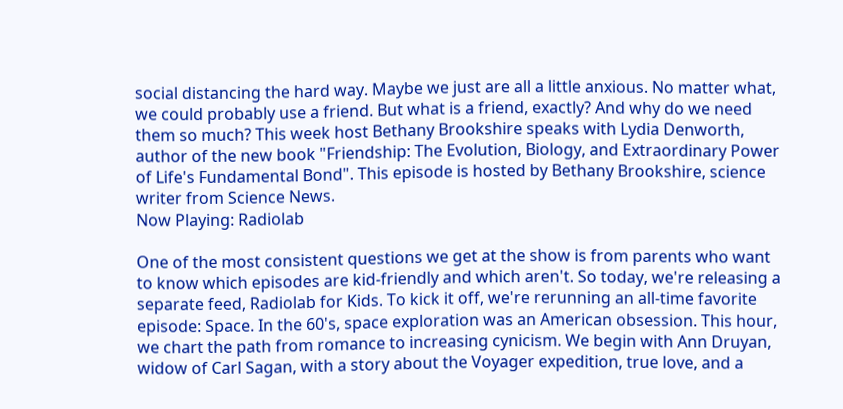social distancing the hard way. Maybe we just are all a little anxious. No matter what, we could probably use a friend. But what is a friend, exactly? And why do we need them so much? This week host Bethany Brookshire speaks with Lydia Denworth, author of the new book "Friendship: The Evolution, Biology, and Extraordinary Power of Life's Fundamental Bond". This episode is hosted by Bethany Brookshire, science writer from Science News.
Now Playing: Radiolab

One of the most consistent questions we get at the show is from parents who want to know which episodes are kid-friendly and which aren't. So today, we're releasing a separate feed, Radiolab for Kids. To kick it off, we're rerunning an all-time favorite episode: Space. In the 60's, space exploration was an American obsession. This hour, we chart the path from romance to increasing cynicism. We begin with Ann Druyan, widow of Carl Sagan, with a story about the Voyager expedition, true love, and a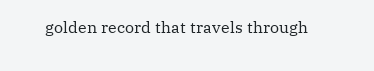golden record that travels through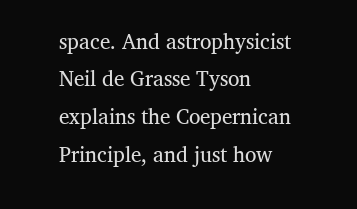space. And astrophysicist Neil de Grasse Tyson explains the Coepernican Principle, and just how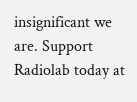insignificant we are. Support Radiolab today at